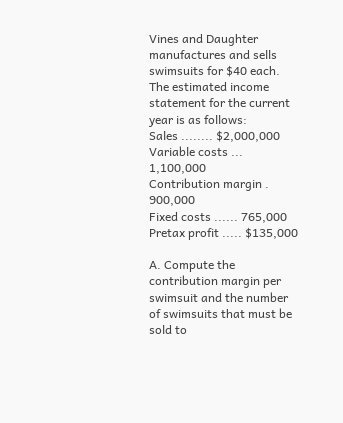Vines and Daughter manufactures and sells swimsuits for $40 each. The estimated income statement for the current year is as follows:
Sales ........ $2,000,000
Variable costs ... 1,100,000
Contribution margin . 900,000
Fixed costs ...... 765,000
Pretax profit ..... $135,000

A. Compute the contribution margin per swimsuit and the number of swimsuits that must be sold to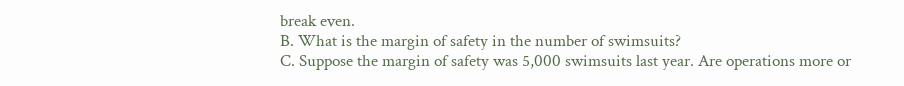break even.
B. What is the margin of safety in the number of swimsuits?
C. Suppose the margin of safety was 5,000 swimsuits last year. Are operations more or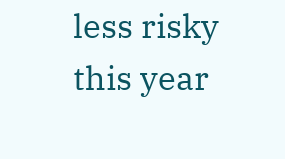less risky this year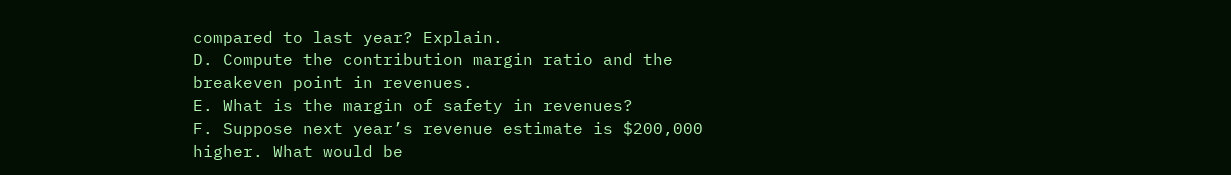compared to last year? Explain.
D. Compute the contribution margin ratio and the breakeven point in revenues.
E. What is the margin of safety in revenues?
F. Suppose next year’s revenue estimate is $200,000 higher. What would be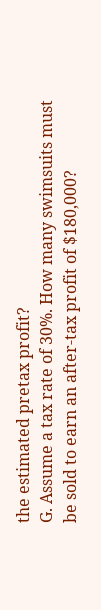the estimated pretax profit?
G. Assume a tax rate of 30%. How many swimsuits must be sold to earn an after-tax profit of $180,000?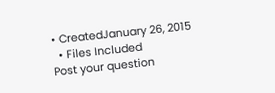• CreatedJanuary 26, 2015
  • Files Included
Post your question